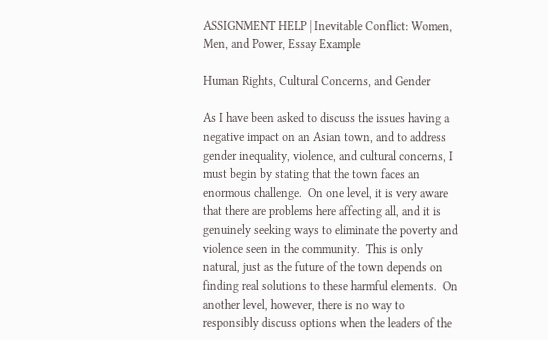ASSIGNMENT HELP | Inevitable Conflict: Women, Men, and Power, Essay Example

Human Rights, Cultural Concerns, and Gender

As I have been asked to discuss the issues having a negative impact on an Asian town, and to address gender inequality, violence, and cultural concerns, I must begin by stating that the town faces an enormous challenge.  On one level, it is very aware that there are problems here affecting all, and it is genuinely seeking ways to eliminate the poverty and violence seen in the community.  This is only natural, just as the future of the town depends on finding real solutions to these harmful elements.  On another level, however, there is no way to responsibly discuss options when the leaders of the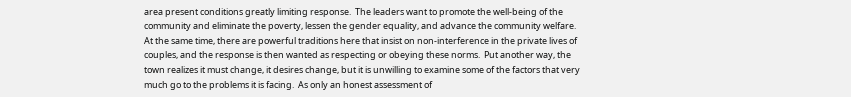area present conditions greatly limiting response.  The leaders want to promote the well-being of the community and eliminate the poverty, lessen the gender equality, and advance the community welfare.  At the same time, there are powerful traditions here that insist on non-interference in the private lives of couples, and the response is then wanted as respecting or obeying these norms.  Put another way, the town realizes it must change, it desires change, but it is unwilling to examine some of the factors that very much go to the problems it is facing.  As only an honest assessment of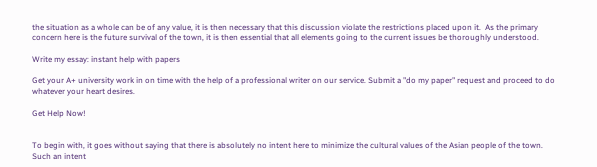the situation as a whole can be of any value, it is then necessary that this discussion violate the restrictions placed upon it.  As the primary concern here is the future survival of the town, it is then essential that all elements going to the current issues be thoroughly understood.

Write my essay: instant help with papers

Get your A+ university work in on time with the help of a professional writer on our service. Submit a "do my paper" request and proceed to do whatever your heart desires.

Get Help Now!


To begin with, it goes without saying that there is absolutely no intent here to minimize the cultural values of the Asian people of the town.  Such an intent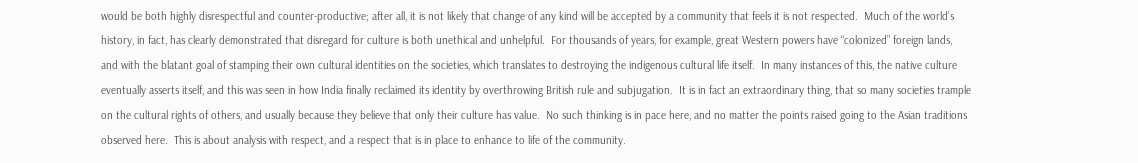would be both highly disrespectful and counter-productive; after all, it is not likely that change of any kind will be accepted by a community that feels it is not respected.  Much of the world’s history, in fact, has clearly demonstrated that disregard for culture is both unethical and unhelpful.  For thousands of years, for example, great Western powers have “colonized” foreign lands, and with the blatant goal of stamping their own cultural identities on the societies, which translates to destroying the indigenous cultural life itself.  In many instances of this, the native culture eventually asserts itself, and this was seen in how India finally reclaimed its identity by overthrowing British rule and subjugation.  It is in fact an extraordinary thing, that so many societies trample on the cultural rights of others, and usually because they believe that only their culture has value.  No such thinking is in pace here, and no matter the points raised going to the Asian traditions observed here.  This is about analysis with respect, and a respect that is in place to enhance to life of the community.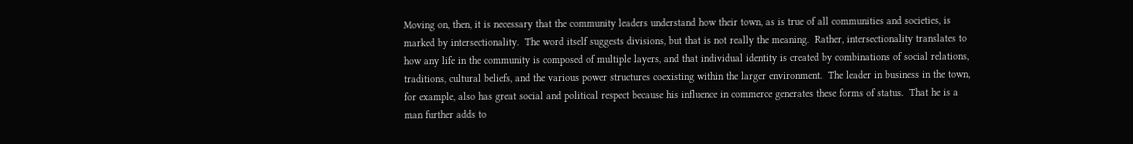Moving on, then, it is necessary that the community leaders understand how their town, as is true of all communities and societies, is marked by intersectionality.  The word itself suggests divisions, but that is not really the meaning.  Rather, intersectionality translates to how any life in the community is composed of multiple layers, and that individual identity is created by combinations of social relations, traditions, cultural beliefs, and the various power structures coexisting within the larger environment.  The leader in business in the town, for example, also has great social and political respect because his influence in commerce generates these forms of status.  That he is a man further adds to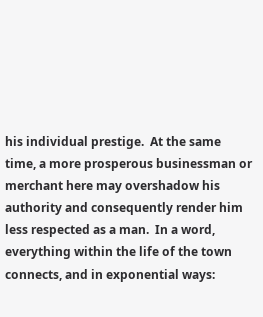his individual prestige.  At the same time, a more prosperous businessman or merchant here may overshadow his authority and consequently render him less respected as a man.  In a word, everything within the life of the town connects, and in exponential ways: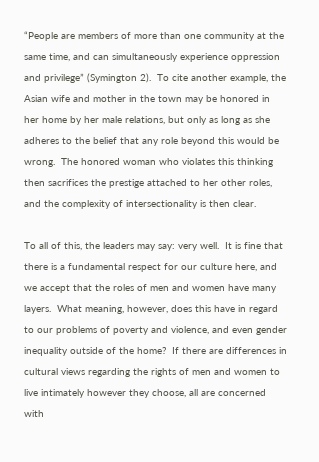“People are members of more than one community at the same time, and can simultaneously experience oppression and privilege” (Symington 2).  To cite another example, the Asian wife and mother in the town may be honored in her home by her male relations, but only as long as she adheres to the belief that any role beyond this would be wrong.  The honored woman who violates this thinking then sacrifices the prestige attached to her other roles, and the complexity of intersectionality is then clear.

To all of this, the leaders may say: very well.  It is fine that there is a fundamental respect for our culture here, and we accept that the roles of men and women have many layers.  What meaning, however, does this have in regard to our problems of poverty and violence, and even gender inequality outside of the home?  If there are differences in cultural views regarding the rights of men and women to live intimately however they choose, all are concerned with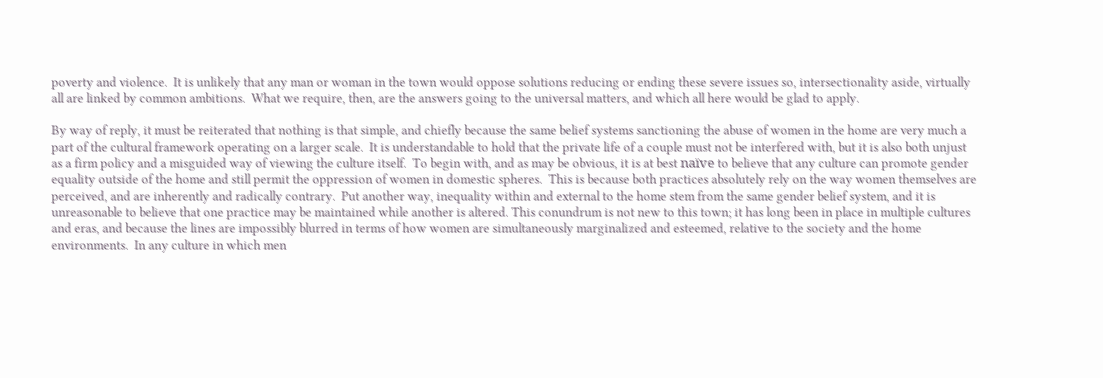poverty and violence.  It is unlikely that any man or woman in the town would oppose solutions reducing or ending these severe issues so, intersectionality aside, virtually all are linked by common ambitions.  What we require, then, are the answers going to the universal matters, and which all here would be glad to apply.

By way of reply, it must be reiterated that nothing is that simple, and chiefly because the same belief systems sanctioning the abuse of women in the home are very much a part of the cultural framework operating on a larger scale.  It is understandable to hold that the private life of a couple must not be interfered with, but it is also both unjust as a firm policy and a misguided way of viewing the culture itself.  To begin with, and as may be obvious, it is at best naïve to believe that any culture can promote gender equality outside of the home and still permit the oppression of women in domestic spheres.  This is because both practices absolutely rely on the way women themselves are perceived, and are inherently and radically contrary.  Put another way, inequality within and external to the home stem from the same gender belief system, and it is unreasonable to believe that one practice may be maintained while another is altered. This conundrum is not new to this town; it has long been in place in multiple cultures and eras, and because the lines are impossibly blurred in terms of how women are simultaneously marginalized and esteemed, relative to the society and the home environments.  In any culture in which men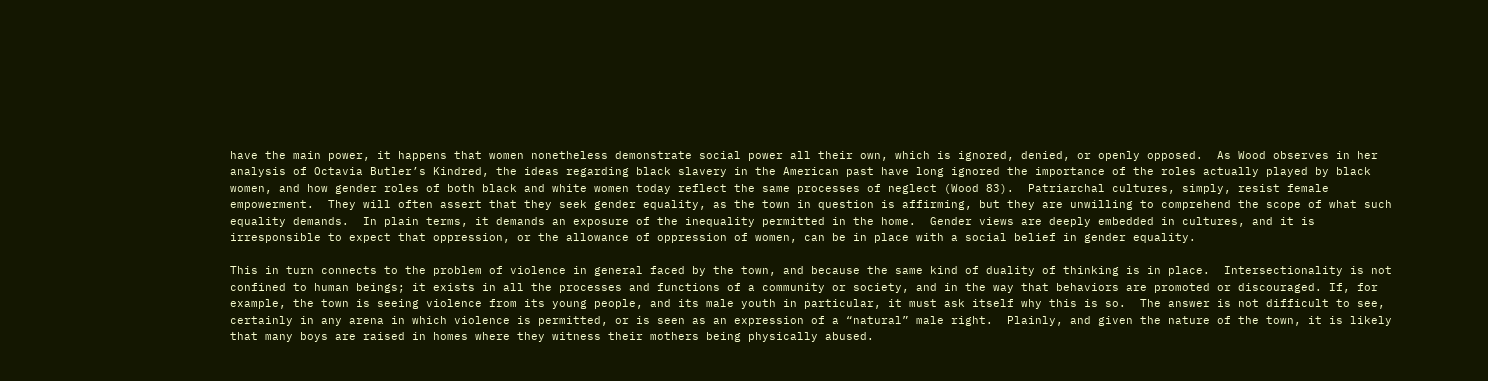have the main power, it happens that women nonetheless demonstrate social power all their own, which is ignored, denied, or openly opposed.  As Wood observes in her analysis of Octavia Butler’s Kindred, the ideas regarding black slavery in the American past have long ignored the importance of the roles actually played by black women, and how gender roles of both black and white women today reflect the same processes of neglect (Wood 83).  Patriarchal cultures, simply, resist female empowerment.  They will often assert that they seek gender equality, as the town in question is affirming, but they are unwilling to comprehend the scope of what such equality demands.  In plain terms, it demands an exposure of the inequality permitted in the home.  Gender views are deeply embedded in cultures, and it is irresponsible to expect that oppression, or the allowance of oppression of women, can be in place with a social belief in gender equality.

This in turn connects to the problem of violence in general faced by the town, and because the same kind of duality of thinking is in place.  Intersectionality is not confined to human beings; it exists in all the processes and functions of a community or society, and in the way that behaviors are promoted or discouraged. If, for example, the town is seeing violence from its young people, and its male youth in particular, it must ask itself why this is so.  The answer is not difficult to see, certainly in any arena in which violence is permitted, or is seen as an expression of a “natural” male right.  Plainly, and given the nature of the town, it is likely that many boys are raised in homes where they witness their mothers being physically abused.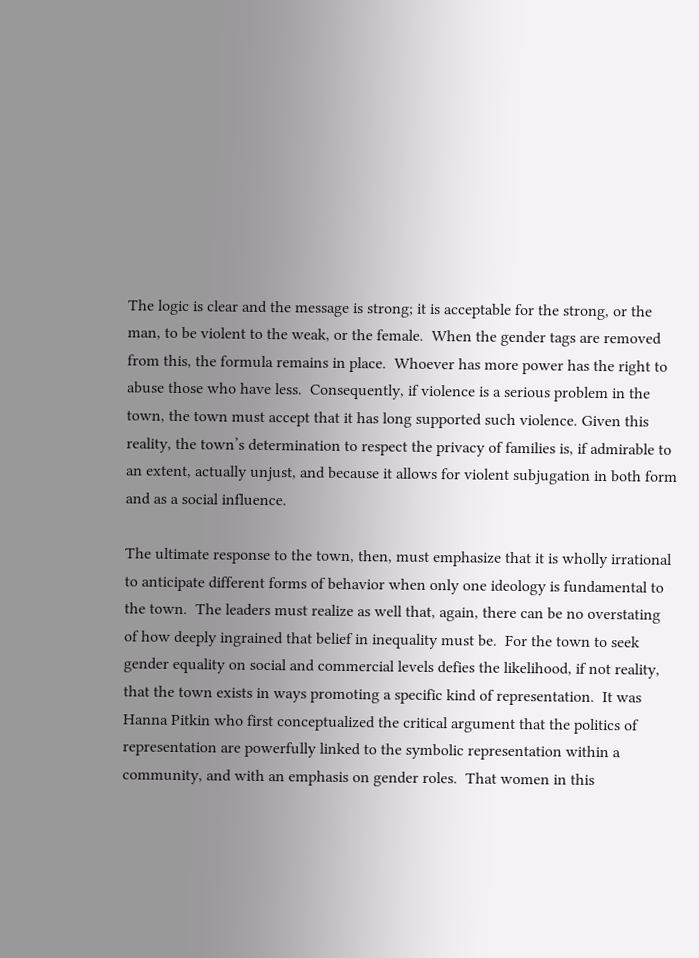The logic is clear and the message is strong; it is acceptable for the strong, or the man, to be violent to the weak, or the female.  When the gender tags are removed from this, the formula remains in place.  Whoever has more power has the right to abuse those who have less.  Consequently, if violence is a serious problem in the town, the town must accept that it has long supported such violence. Given this reality, the town’s determination to respect the privacy of families is, if admirable to an extent, actually unjust, and because it allows for violent subjugation in both form and as a social influence.

The ultimate response to the town, then, must emphasize that it is wholly irrational to anticipate different forms of behavior when only one ideology is fundamental to the town.  The leaders must realize as well that, again, there can be no overstating of how deeply ingrained that belief in inequality must be.  For the town to seek gender equality on social and commercial levels defies the likelihood, if not reality, that the town exists in ways promoting a specific kind of representation.  It was Hanna Pitkin who first conceptualized the critical argument that the politics of representation are powerfully linked to the symbolic representation within a community, and with an emphasis on gender roles.  That women in this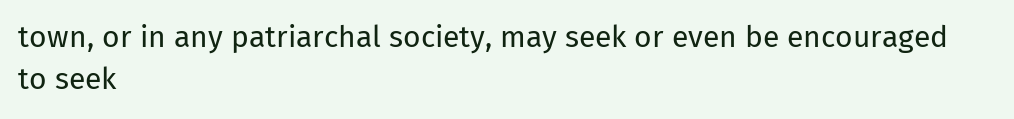town, or in any patriarchal society, may seek or even be encouraged to seek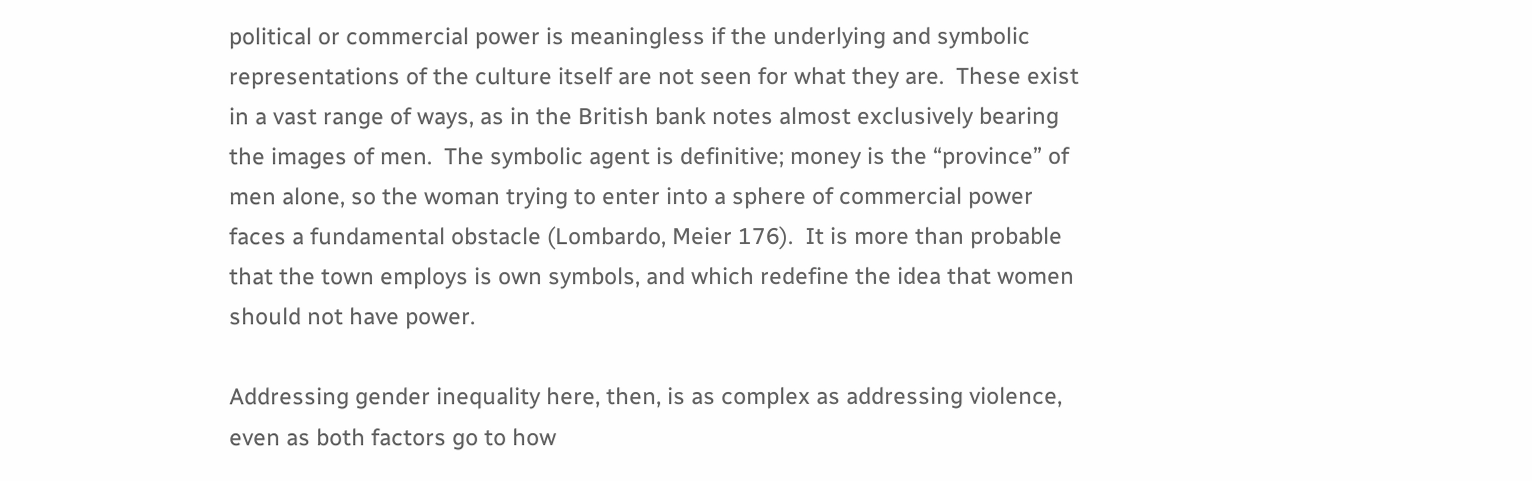political or commercial power is meaningless if the underlying and symbolic representations of the culture itself are not seen for what they are.  These exist in a vast range of ways, as in the British bank notes almost exclusively bearing the images of men.  The symbolic agent is definitive; money is the “province” of men alone, so the woman trying to enter into a sphere of commercial power faces a fundamental obstacle (Lombardo, Meier 176).  It is more than probable that the town employs is own symbols, and which redefine the idea that women should not have power.

Addressing gender inequality here, then, is as complex as addressing violence, even as both factors go to how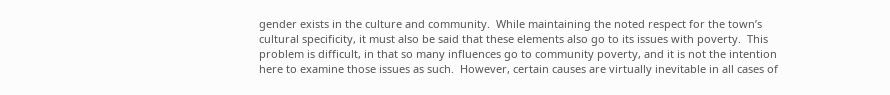gender exists in the culture and community.  While maintaining the noted respect for the town’s cultural specificity, it must also be said that these elements also go to its issues with poverty.  This problem is difficult, in that so many influences go to community poverty, and it is not the intention here to examine those issues as such.  However, certain causes are virtually inevitable in all cases of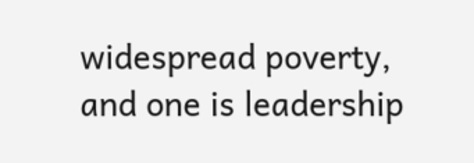widespread poverty, and one is leadership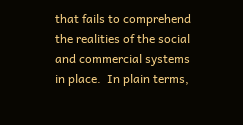that fails to comprehend the realities of the social and commercial systems in place.  In plain terms,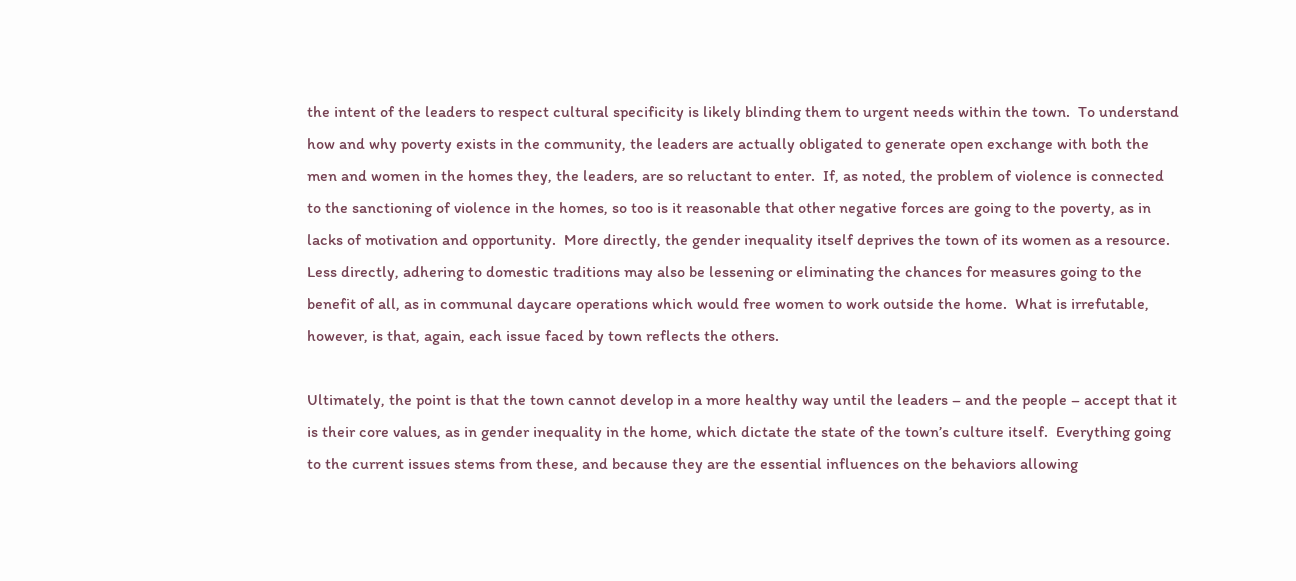the intent of the leaders to respect cultural specificity is likely blinding them to urgent needs within the town.  To understand how and why poverty exists in the community, the leaders are actually obligated to generate open exchange with both the men and women in the homes they, the leaders, are so reluctant to enter.  If, as noted, the problem of violence is connected to the sanctioning of violence in the homes, so too is it reasonable that other negative forces are going to the poverty, as in lacks of motivation and opportunity.  More directly, the gender inequality itself deprives the town of its women as a resource.  Less directly, adhering to domestic traditions may also be lessening or eliminating the chances for measures going to the benefit of all, as in communal daycare operations which would free women to work outside the home.  What is irrefutable, however, is that, again, each issue faced by town reflects the others.

Ultimately, the point is that the town cannot develop in a more healthy way until the leaders – and the people – accept that it is their core values, as in gender inequality in the home, which dictate the state of the town’s culture itself.  Everything going to the current issues stems from these, and because they are the essential influences on the behaviors allowing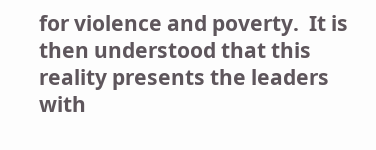for violence and poverty.  It is then understood that this reality presents the leaders with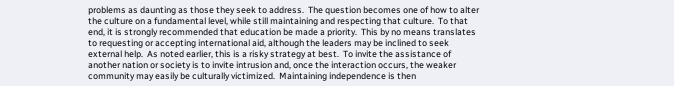problems as daunting as those they seek to address.  The question becomes one of how to alter the culture on a fundamental level, while still maintaining and respecting that culture.  To that end, it is strongly recommended that education be made a priority.  This by no means translates to requesting or accepting international aid, although the leaders may be inclined to seek external help.  As noted earlier, this is a risky strategy at best.  To invite the assistance of another nation or society is to invite intrusion and, once the interaction occurs, the weaker community may easily be culturally victimized.  Maintaining independence is then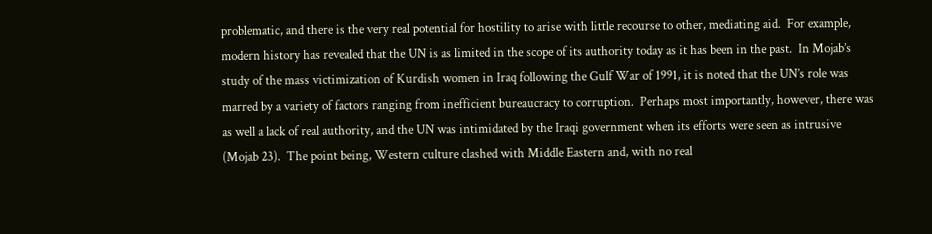problematic, and there is the very real potential for hostility to arise with little recourse to other, mediating aid.  For example, modern history has revealed that the UN is as limited in the scope of its authority today as it has been in the past.  In Mojab’s study of the mass victimization of Kurdish women in Iraq following the Gulf War of 1991, it is noted that the UN’s role was marred by a variety of factors ranging from inefficient bureaucracy to corruption.  Perhaps most importantly, however, there was as well a lack of real authority, and the UN was intimidated by the Iraqi government when its efforts were seen as intrusive (Mojab 23).  The point being, Western culture clashed with Middle Eastern and, with no real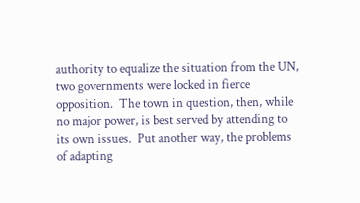authority to equalize the situation from the UN, two governments were locked in fierce opposition.  The town in question, then, while no major power, is best served by attending to its own issues.  Put another way, the problems of adapting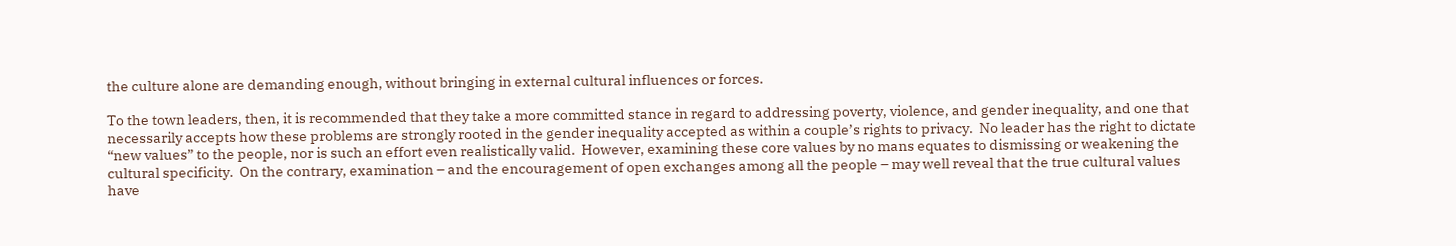the culture alone are demanding enough, without bringing in external cultural influences or forces.

To the town leaders, then, it is recommended that they take a more committed stance in regard to addressing poverty, violence, and gender inequality, and one that necessarily accepts how these problems are strongly rooted in the gender inequality accepted as within a couple’s rights to privacy.  No leader has the right to dictate “new values” to the people, nor is such an effort even realistically valid.  However, examining these core values by no mans equates to dismissing or weakening the cultural specificity.  On the contrary, examination – and the encouragement of open exchanges among all the people – may well reveal that the true cultural values have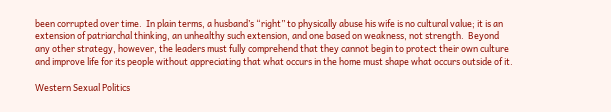been corrupted over time.  In plain terms, a husband’s “right” to physically abuse his wife is no cultural value; it is an extension of patriarchal thinking, an unhealthy such extension, and one based on weakness, not strength.  Beyond any other strategy, however, the leaders must fully comprehend that they cannot begin to protect their own culture and improve life for its people without appreciating that what occurs in the home must shape what occurs outside of it.

Western Sexual Politics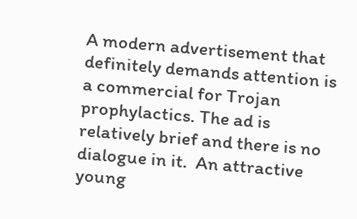A modern advertisement that definitely demands attention is a commercial for Trojan prophylactics. The ad is relatively brief and there is no dialogue in it.  An attractive young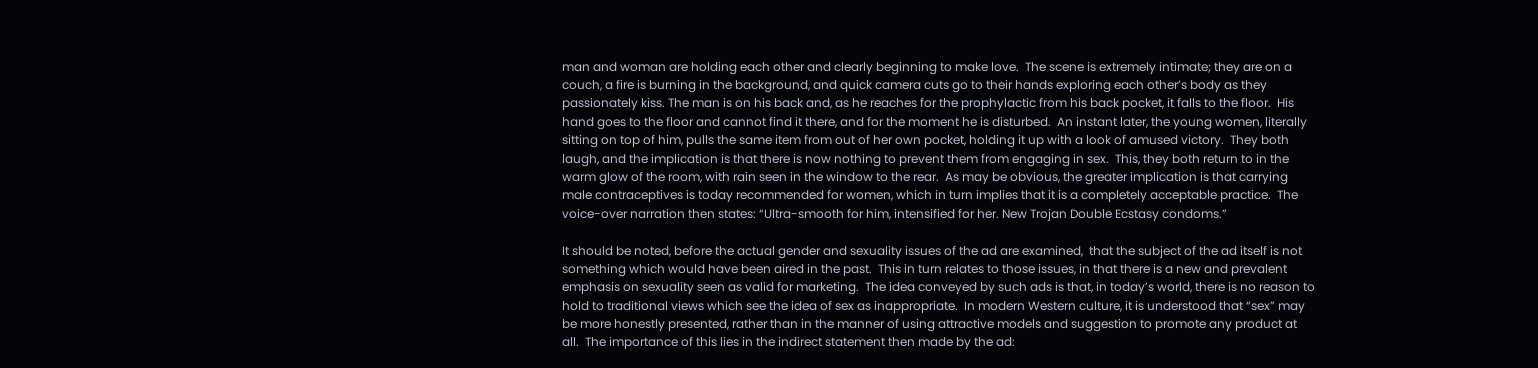man and woman are holding each other and clearly beginning to make love.  The scene is extremely intimate; they are on a couch, a fire is burning in the background, and quick camera cuts go to their hands exploring each other’s body as they passionately kiss. The man is on his back and, as he reaches for the prophylactic from his back pocket, it falls to the floor.  His hand goes to the floor and cannot find it there, and for the moment he is disturbed.  An instant later, the young women, literally sitting on top of him, pulls the same item from out of her own pocket, holding it up with a look of amused victory.  They both laugh, and the implication is that there is now nothing to prevent them from engaging in sex.  This, they both return to in the warm glow of the room, with rain seen in the window to the rear.  As may be obvious, the greater implication is that carrying male contraceptives is today recommended for women, which in turn implies that it is a completely acceptable practice.  The voice-over narration then states: “Ultra-smooth for him, intensified for her. New Trojan Double Ecstasy condoms.”

It should be noted, before the actual gender and sexuality issues of the ad are examined,  that the subject of the ad itself is not something which would have been aired in the past.  This in turn relates to those issues, in that there is a new and prevalent emphasis on sexuality seen as valid for marketing.  The idea conveyed by such ads is that, in today’s world, there is no reason to hold to traditional views which see the idea of sex as inappropriate.  In modern Western culture, it is understood that “sex” may be more honestly presented, rather than in the manner of using attractive models and suggestion to promote any product at all.  The importance of this lies in the indirect statement then made by the ad: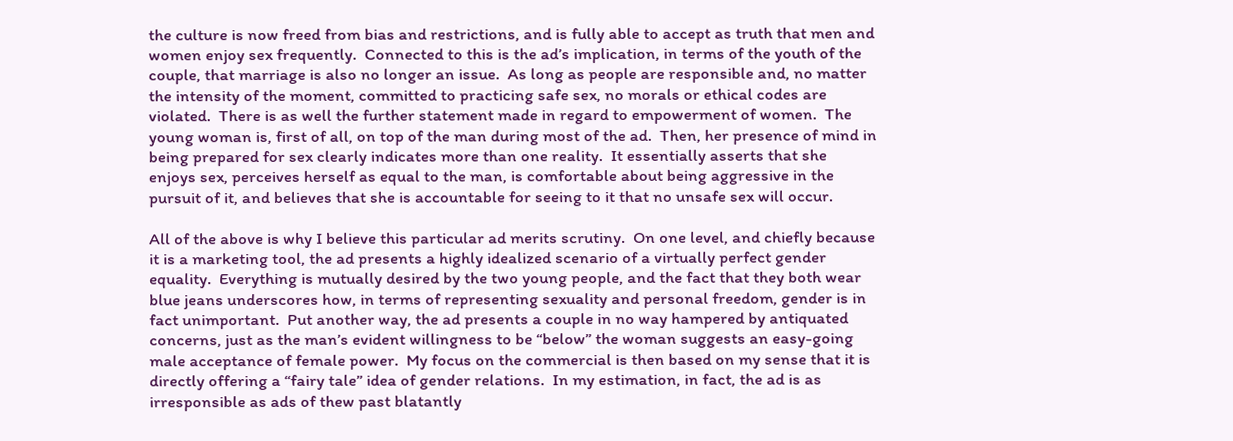the culture is now freed from bias and restrictions, and is fully able to accept as truth that men and women enjoy sex frequently.  Connected to this is the ad’s implication, in terms of the youth of the couple, that marriage is also no longer an issue.  As long as people are responsible and, no matter the intensity of the moment, committed to practicing safe sex, no morals or ethical codes are violated.  There is as well the further statement made in regard to empowerment of women.  The young woman is, first of all, on top of the man during most of the ad.  Then, her presence of mind in being prepared for sex clearly indicates more than one reality.  It essentially asserts that she enjoys sex, perceives herself as equal to the man, is comfortable about being aggressive in the pursuit of it, and believes that she is accountable for seeing to it that no unsafe sex will occur.

All of the above is why I believe this particular ad merits scrutiny.  On one level, and chiefly because it is a marketing tool, the ad presents a highly idealized scenario of a virtually perfect gender equality.  Everything is mutually desired by the two young people, and the fact that they both wear blue jeans underscores how, in terms of representing sexuality and personal freedom, gender is in fact unimportant.  Put another way, the ad presents a couple in no way hampered by antiquated concerns, just as the man’s evident willingness to be “below” the woman suggests an easy-going male acceptance of female power.  My focus on the commercial is then based on my sense that it is directly offering a “fairy tale” idea of gender relations.  In my estimation, in fact, the ad is as irresponsible as ads of thew past blatantly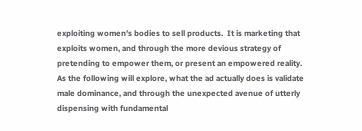exploiting women’s bodies to sell products.  It is marketing that exploits women, and through the more devious strategy of pretending to empower them, or present an empowered reality.  As the following will explore, what the ad actually does is validate male dominance, and through the unexpected avenue of utterly dispensing with fundamental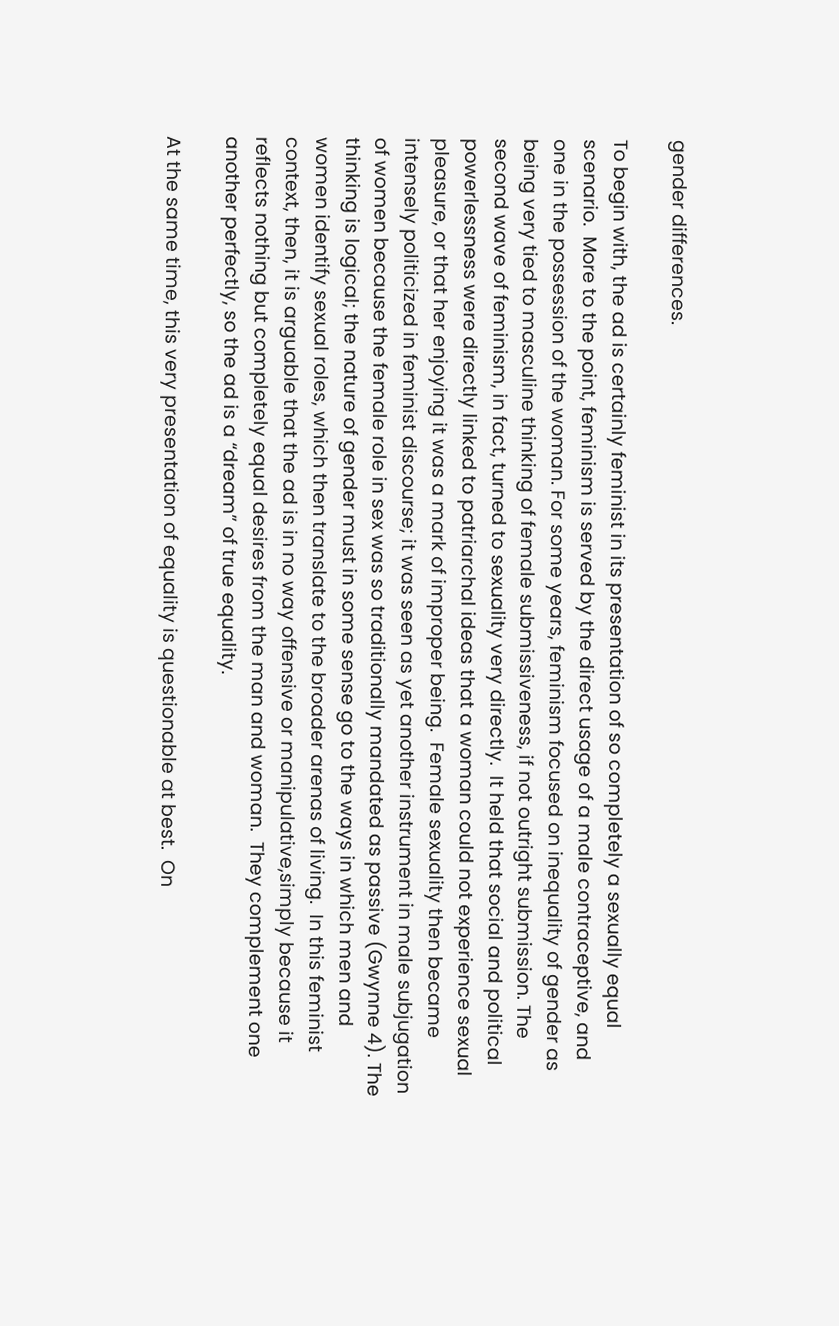gender differences.

To begin with, the ad is certainly feminist in its presentation of so completely a sexually equal scenario.  More to the point, feminism is served by the direct usage of a male contraceptive, and one in the possession of the woman. For some years, feminism focused on inequality of gender as being very tied to masculine thinking of female submissiveness, if not outright submission. The second wave of feminism, in fact, turned to sexuality very directly.  It held that social and political powerlessness were directly linked to patriarchal ideas that a woman could not experience sexual pleasure, or that her enjoying it was a mark of improper being.  Female sexuality then became intensely politicized in feminist discourse; it was seen as yet another instrument in male subjugation of women because the female role in sex was so traditionally mandated as passive (Gwynne 4). The thinking is logical; the nature of gender must in some sense go to the ways in which men and women identify sexual roles, which then translate to the broader arenas of living.  In this feminist context, then, it is arguable that the ad is in no way offensive or manipulative,simply because it reflects nothing but completely equal desires from the man and woman.  They complement one another perfectly, so the ad is a “dream” of true equality.

At the same time, this very presentation of equality is questionable at best.  On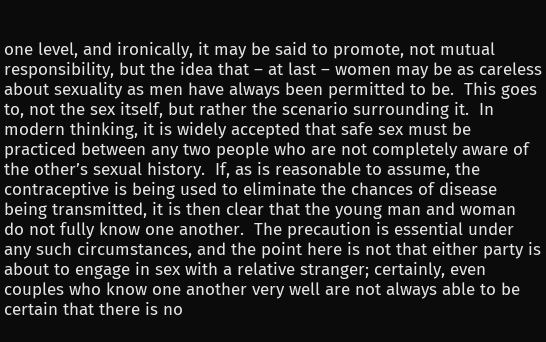one level, and ironically, it may be said to promote, not mutual responsibility, but the idea that – at last – women may be as careless about sexuality as men have always been permitted to be.  This goes to, not the sex itself, but rather the scenario surrounding it.  In modern thinking, it is widely accepted that safe sex must be practiced between any two people who are not completely aware of the other’s sexual history.  If, as is reasonable to assume, the contraceptive is being used to eliminate the chances of disease being transmitted, it is then clear that the young man and woman  do not fully know one another.  The precaution is essential under any such circumstances, and the point here is not that either party is about to engage in sex with a relative stranger; certainly, even couples who know one another very well are not always able to be certain that there is no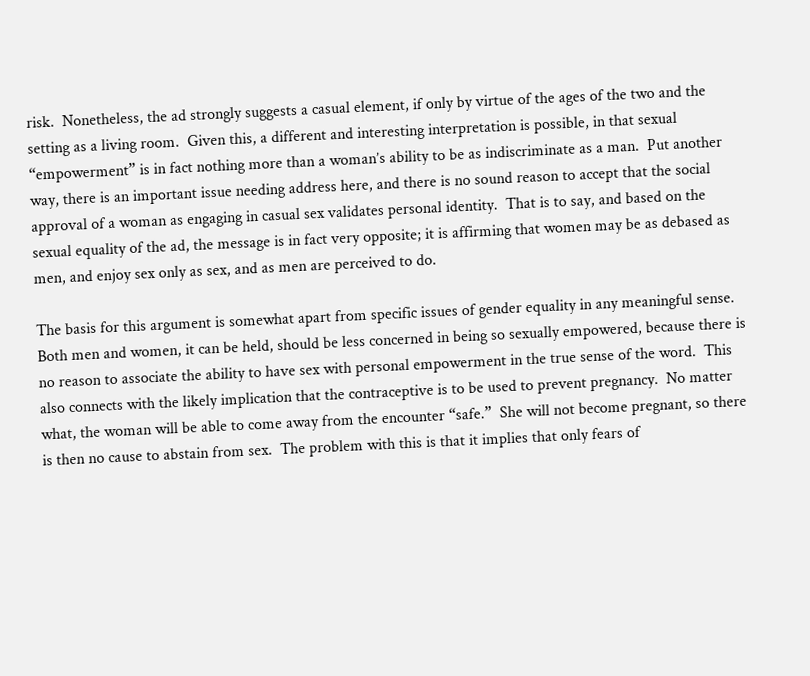risk.  Nonetheless, the ad strongly suggests a casual element, if only by virtue of the ages of the two and the setting as a living room.  Given this, a different and interesting interpretation is possible, in that sexual “empowerment” is in fact nothing more than a woman’s ability to be as indiscriminate as a man.  Put another way, there is an important issue needing address here, and there is no sound reason to accept that the social approval of a woman as engaging in casual sex validates personal identity.  That is to say, and based on the sexual equality of the ad, the message is in fact very opposite; it is affirming that women may be as debased as men, and enjoy sex only as sex, and as men are perceived to do.

The basis for this argument is somewhat apart from specific issues of gender equality in any meaningful sense.  Both men and women, it can be held, should be less concerned in being so sexually empowered, because there is no reason to associate the ability to have sex with personal empowerment in the true sense of the word.  This also connects with the likely implication that the contraceptive is to be used to prevent pregnancy.  No matter what, the woman will be able to come away from the encounter “safe.”  She will not become pregnant, so there is then no cause to abstain from sex.  The problem with this is that it implies that only fears of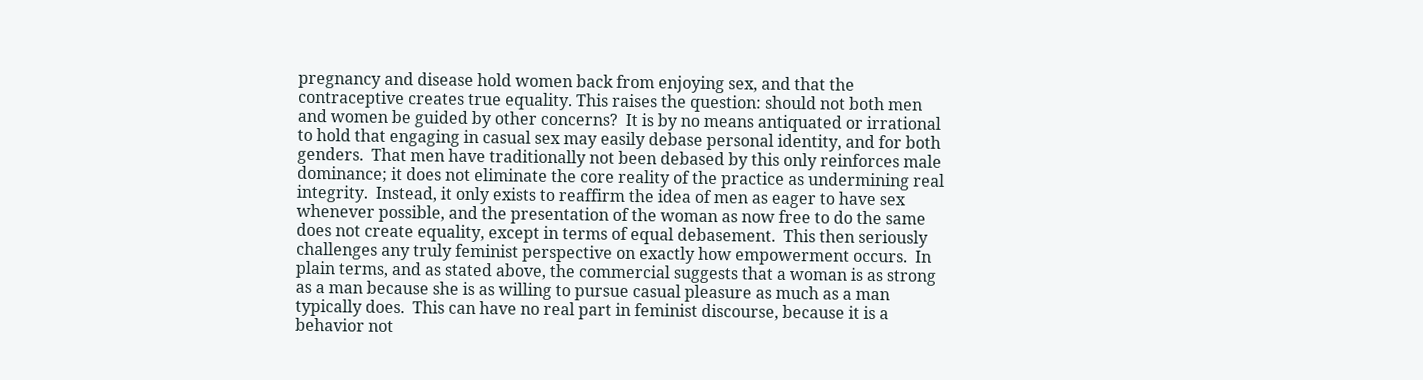pregnancy and disease hold women back from enjoying sex, and that the contraceptive creates true equality. This raises the question: should not both men and women be guided by other concerns?  It is by no means antiquated or irrational to hold that engaging in casual sex may easily debase personal identity, and for both genders.  That men have traditionally not been debased by this only reinforces male dominance; it does not eliminate the core reality of the practice as undermining real integrity.  Instead, it only exists to reaffirm the idea of men as eager to have sex whenever possible, and the presentation of the woman as now free to do the same does not create equality, except in terms of equal debasement.  This then seriously challenges any truly feminist perspective on exactly how empowerment occurs.  In plain terms, and as stated above, the commercial suggests that a woman is as strong as a man because she is as willing to pursue casual pleasure as much as a man typically does.  This can have no real part in feminist discourse, because it is a behavior not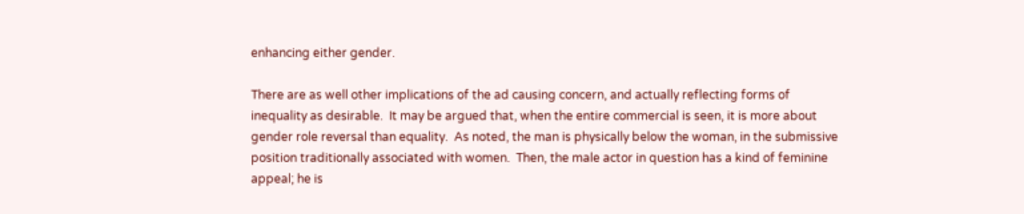enhancing either gender.

There are as well other implications of the ad causing concern, and actually reflecting forms of inequality as desirable.  It may be argued that, when the entire commercial is seen, it is more about gender role reversal than equality.  As noted, the man is physically below the woman, in the submissive position traditionally associated with women.  Then, the male actor in question has a kind of feminine appeal; he is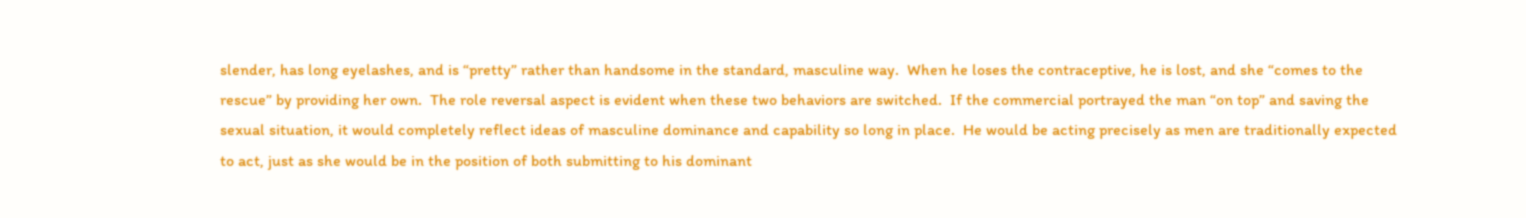slender, has long eyelashes, and is “pretty” rather than handsome in the standard, masculine way.  When he loses the contraceptive, he is lost, and she “comes to the rescue” by providing her own.  The role reversal aspect is evident when these two behaviors are switched.  If the commercial portrayed the man “on top” and saving the sexual situation, it would completely reflect ideas of masculine dominance and capability so long in place.  He would be acting precisely as men are traditionally expected to act, just as she would be in the position of both submitting to his dominant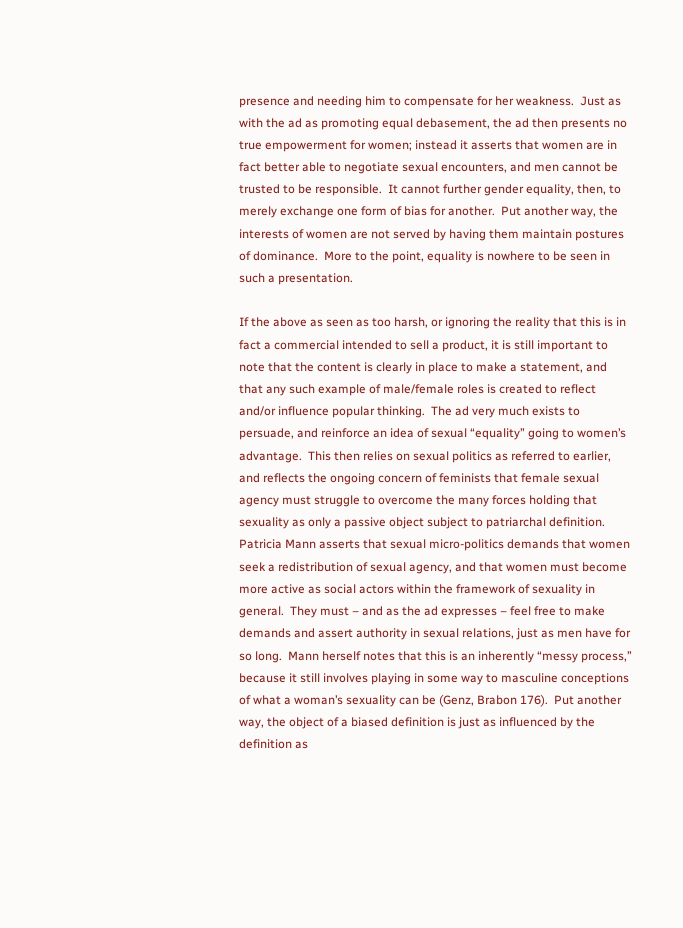presence and needing him to compensate for her weakness.  Just as with the ad as promoting equal debasement, the ad then presents no true empowerment for women; instead it asserts that women are in fact better able to negotiate sexual encounters, and men cannot be trusted to be responsible.  It cannot further gender equality, then, to merely exchange one form of bias for another.  Put another way, the interests of women are not served by having them maintain postures of dominance.  More to the point, equality is nowhere to be seen in such a presentation.

If the above as seen as too harsh, or ignoring the reality that this is in fact a commercial intended to sell a product, it is still important to note that the content is clearly in place to make a statement, and that any such example of male/female roles is created to reflect and/or influence popular thinking.  The ad very much exists to persuade, and reinforce an idea of sexual “equality” going to women’s advantage.  This then relies on sexual politics as referred to earlier, and reflects the ongoing concern of feminists that female sexual agency must struggle to overcome the many forces holding that sexuality as only a passive object subject to patriarchal definition.  Patricia Mann asserts that sexual micro-politics demands that women seek a redistribution of sexual agency, and that women must become more active as social actors within the framework of sexuality in general.  They must – and as the ad expresses – feel free to make demands and assert authority in sexual relations, just as men have for so long.  Mann herself notes that this is an inherently “messy process,” because it still involves playing in some way to masculine conceptions of what a woman’s sexuality can be (Genz, Brabon 176).  Put another way, the object of a biased definition is just as influenced by the definition as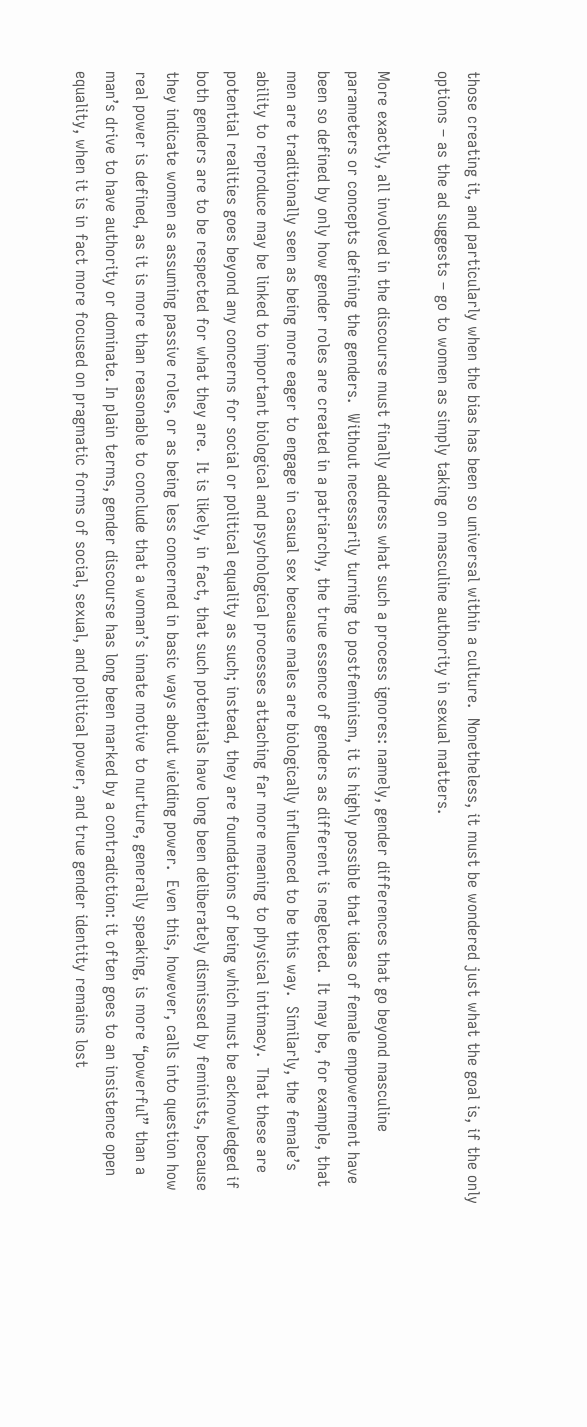those creating it, and particularly when the bias has been so universal within a culture.  Nonetheless, it must be wondered just what the goal is, if the only options – as the ad suggests – go to women as simply taking on masculine authority in sexual matters.

More exactly, all involved in the discourse must finally address what such a process ignores: namely, gender differences that go beyond masculine parameters or concepts defining the genders.  Without necessarily turning to postfeminism, it is highly possible that ideas of female empowerment have been so defined by only how gender roles are created in a patriarchy, the true essence of genders as different is neglected.  It may be, for example, that men are traditionally seen as being more eager to engage in casual sex because males are biologically influenced to be this way.  Similarly, the female’s ability to reproduce may be linked to important biological and psychological processes attaching far more meaning to physical intimacy.  That these are potential realities goes beyond any concerns for social or political equality as such; instead, they are foundations of being which must be acknowledged if both genders are to be respected for what they are.  It is likely, in fact, that such potentials have long been deliberately dismissed by feminists, because they indicate women as assuming passive roles, or as being less concerned in basic ways about wielding power.  Even this, however, calls into question how real power is defined, as it is more than reasonable to conclude that a woman’s innate motive to nurture, generally speaking, is more “powerful” than a man’s drive to have authority or dominate. In plain terms, gender discourse has long been marked by a contradiction: it often goes to an insistence open equality, when it is in fact more focused on pragmatic forms of social, sexual, and political power, and true gender identity remains lost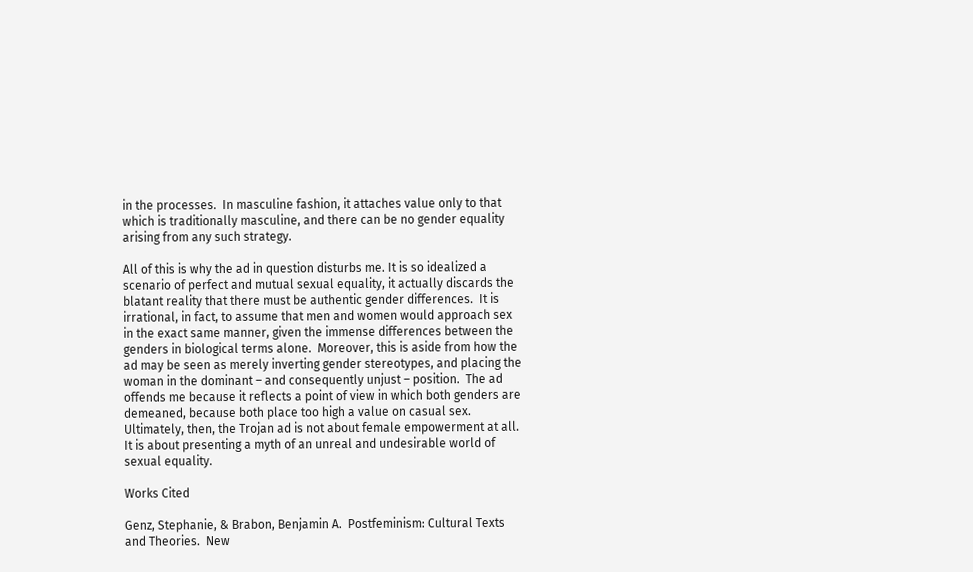in the processes.  In masculine fashion, it attaches value only to that which is traditionally masculine, and there can be no gender equality arising from any such strategy.

All of this is why the ad in question disturbs me. It is so idealized a scenario of perfect and mutual sexual equality, it actually discards the blatant reality that there must be authentic gender differences.  It is irrational, in fact, to assume that men and women would approach sex in the exact same manner, given the immense differences between the genders in biological terms alone.  Moreover, this is aside from how the ad may be seen as merely inverting gender stereotypes, and placing the woman in the dominant – and consequently unjust – position.  The ad offends me because it reflects a point of view in which both genders are demeaned, because both place too high a value on casual sex.  Ultimately, then, the Trojan ad is not about female empowerment at all.  It is about presenting a myth of an unreal and undesirable world of sexual equality.

Works Cited

Genz, Stephanie, & Brabon, Benjamin A.  Postfeminism: Cultural Texts and Theories.  New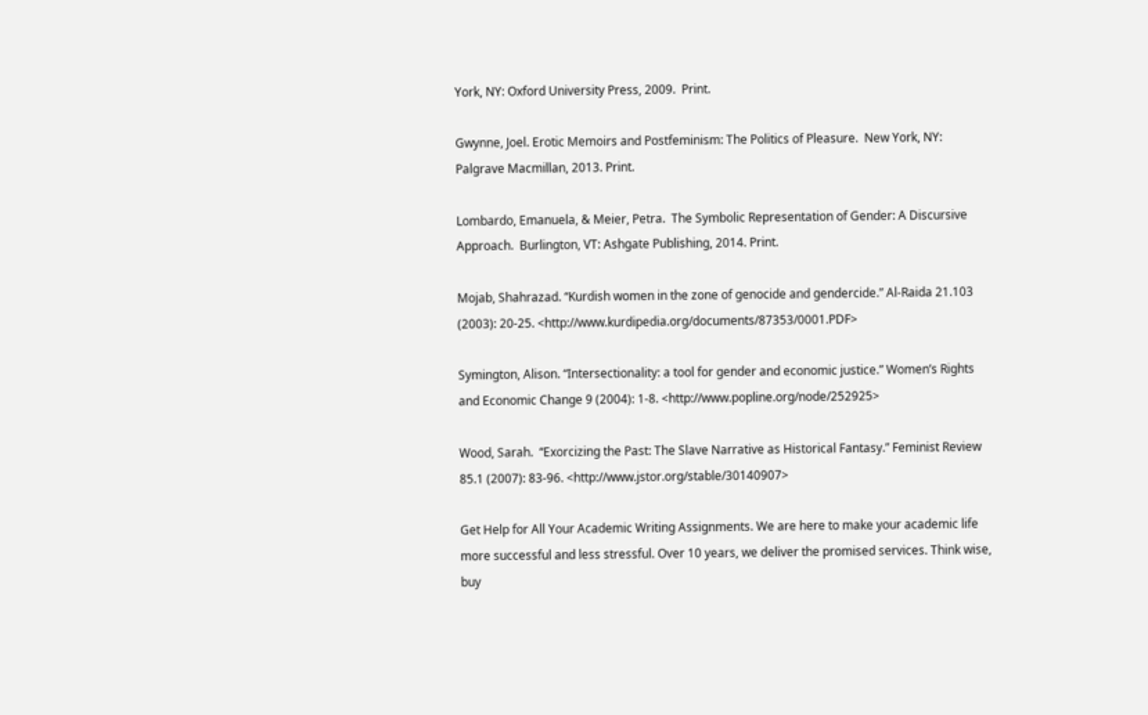York, NY: Oxford University Press, 2009.  Print.

Gwynne, Joel. Erotic Memoirs and Postfeminism: The Politics of Pleasure.  New York, NY: Palgrave Macmillan, 2013. Print.

Lombardo, Emanuela, & Meier, Petra.  The Symbolic Representation of Gender: A Discursive  Approach.  Burlington, VT: Ashgate Publishing, 2014. Print.

Mojab, Shahrazad. “Kurdish women in the zone of genocide and gendercide.” Al-Raida 21.103 (2003): 20-25. <http://www.kurdipedia.org/documents/87353/0001.PDF>

Symington, Alison. “Intersectionality: a tool for gender and economic justice.” Women’s Rights and Economic Change 9 (2004): 1-8. <http://www.popline.org/node/252925>

Wood, Sarah.  “Exorcizing the Past: The Slave Narrative as Historical Fantasy.” Feminist Review 85.1 (2007): 83-96. <http://www.jstor.org/stable/30140907>

Get Help for All Your Academic Writing Assignments. We are here to make your academic life more successful and less stressful. Over 10 years, we deliver the promised services. Think wise, buy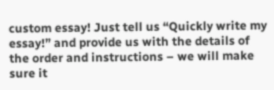custom essay! Just tell us “Quickly write my essay!” and provide us with the details of the order and instructions – we will make sure it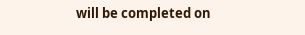will be completed on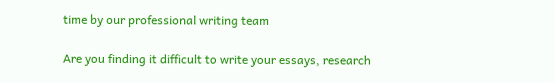time by our professional writing team

Are you finding it difficult to write your essays, research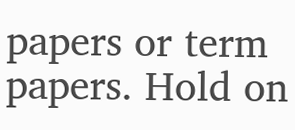papers or term papers. Hold on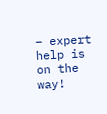– expert help is on the way!